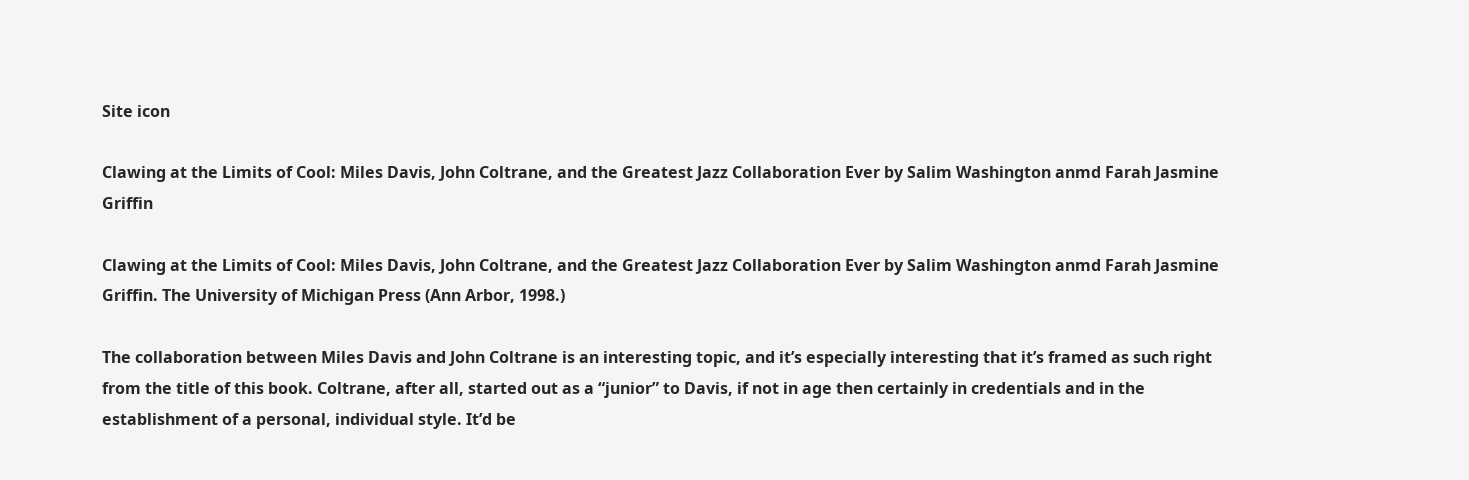Site icon

Clawing at the Limits of Cool: Miles Davis, John Coltrane, and the Greatest Jazz Collaboration Ever by Salim Washington anmd Farah Jasmine Griffin

Clawing at the Limits of Cool: Miles Davis, John Coltrane, and the Greatest Jazz Collaboration Ever by Salim Washington anmd Farah Jasmine Griffin. The University of Michigan Press (Ann Arbor, 1998.)

The collaboration between Miles Davis and John Coltrane is an interesting topic, and it’s especially interesting that it’s framed as such right from the title of this book. Coltrane, after all, started out as a “junior” to Davis, if not in age then certainly in credentials and in the establishment of a personal, individual style. It’d be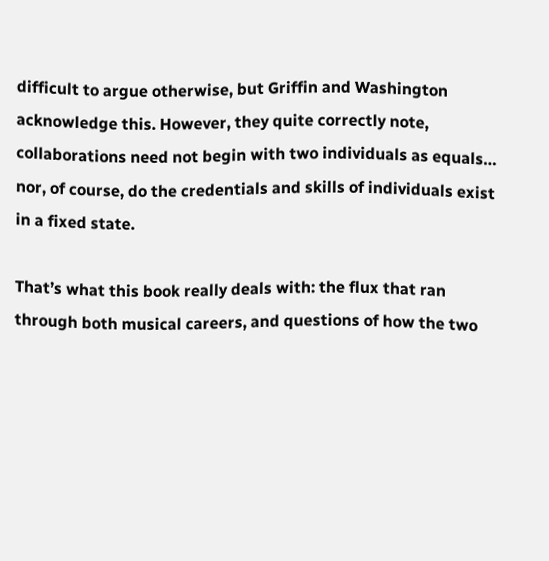difficult to argue otherwise, but Griffin and Washington acknowledge this. However, they quite correctly note, collaborations need not begin with two individuals as equals… nor, of course, do the credentials and skills of individuals exist in a fixed state.

That’s what this book really deals with: the flux that ran through both musical careers, and questions of how the two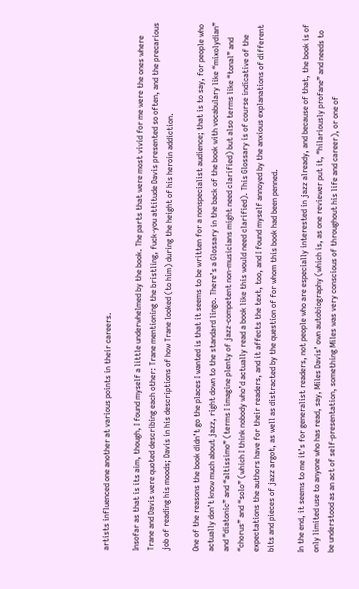artists influenced one another at various points in their careers.

Insofar as that is its aim, though, I found myself a little underwhelmed by the book. The parts that were most vivid for me were the ones where Trane and Davis were quoted describing each other: Trane mentioning the bristling, fuck-you attitude Davis presented so often, and the precarious job of reading his moods; Davis in his descriptions of how Trane looked (to him) during the height of his heroin addiction.

One of the reasons the book didn’t go the places I wanted is that it seems to be written for a nonspecialist audience; that is to say, for people who actually don’t know much about jazz, right down to the standard lingo. There’s a Glossary in the back of the book with vocabulary like “mixolydian” and “diatonic” and “altissimo” (terms I imagine plenty of jazz-competent non-musicians might need clarified) but also terms like “tonal” and “chorus” and “solo” (which I think nobody who’d actually read a book like this would need clarified). This Glossary is of course indicative of the expectations the authors have for their readers, and it affects the text, too, and I found myself annoyed by the anxious explanations of different bits and pieces of jazz argot, as well as distracted by the question of for whom this book had been penned.

In the end, it seems to me it’s for generalist readers, not people who are especially interested in jazz already, and because of that, the book is of only limited use to anyone who has read, say, Miles Davis’ own autobiography (which is, as one reviewer put it, “hilariously profane” and needs to be understood as an act of self-presentation, something Miles was very conscious of throughout his life and career), or one of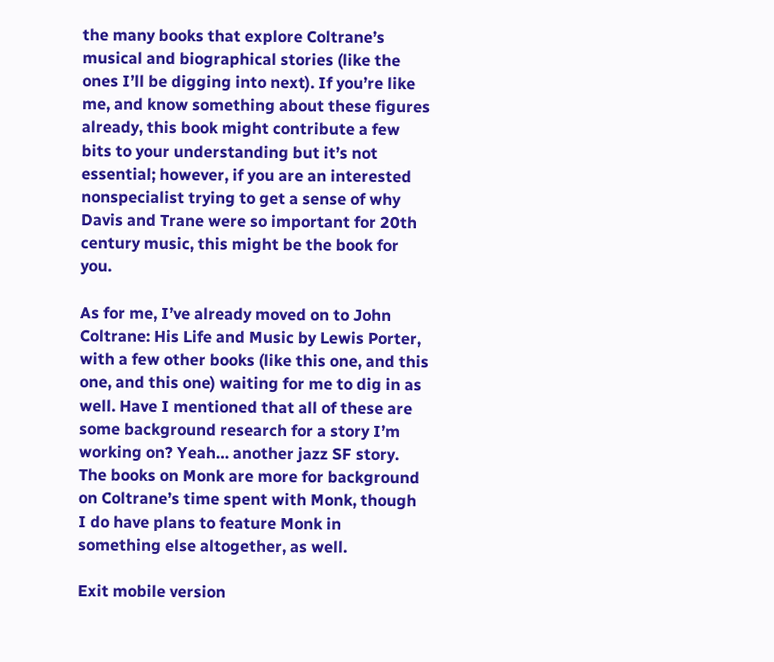the many books that explore Coltrane’s musical and biographical stories (like the ones I’ll be digging into next). If you’re like me, and know something about these figures already, this book might contribute a few bits to your understanding but it’s not essential; however, if you are an interested nonspecialist trying to get a sense of why Davis and Trane were so important for 20th century music, this might be the book for you.

As for me, I’ve already moved on to John Coltrane: His Life and Music by Lewis Porter, with a few other books (like this one, and this one, and this one) waiting for me to dig in as well. Have I mentioned that all of these are some background research for a story I’m working on? Yeah… another jazz SF story. The books on Monk are more for background on Coltrane’s time spent with Monk, though I do have plans to feature Monk in something else altogether, as well.

Exit mobile version